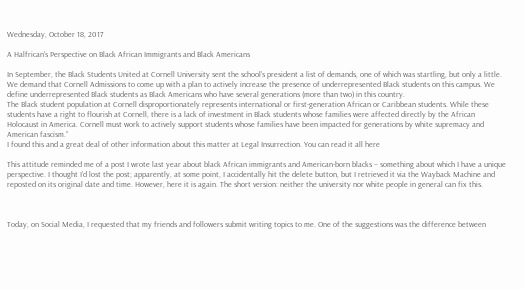Wednesday, October 18, 2017

A Halfrican's Perspective on Black African Immigrants and Black Americans

In September, the Black Students United at Cornell University sent the school’s president a list of demands, one of which was startling, but only a little.
We demand that Cornell Admissions to come up with a plan to actively increase the presence of underrepresented Black students on this campus. We define underrepresented Black students as Black Americans who have several generations (more than two) in this country.
The Black student population at Cornell disproportionately represents international or first-generation African or Caribbean students. While these students have a right to flourish at Cornell, there is a lack of investment in Black students whose families were affected directly by the African Holocaust in America. Cornell must work to actively support students whose families have been impacted for generations by white supremacy and American fascism.”
I found this and a great deal of other information about this matter at Legal Insurrection. You can read it all here

This attitude reminded me of a post I wrote last year about black African immigrants and American-born blacks – something about which I have a unique perspective. I thought I’d lost the post; apparently, at some point, I accidentally hit the delete button, but I retrieved it via the Wayback Machine and reposted on its original date and time. However, here it is again. The short version: neither the university nor white people in general can fix this.



Today, on Social Media, I requested that my friends and followers submit writing topics to me. One of the suggestions was the difference between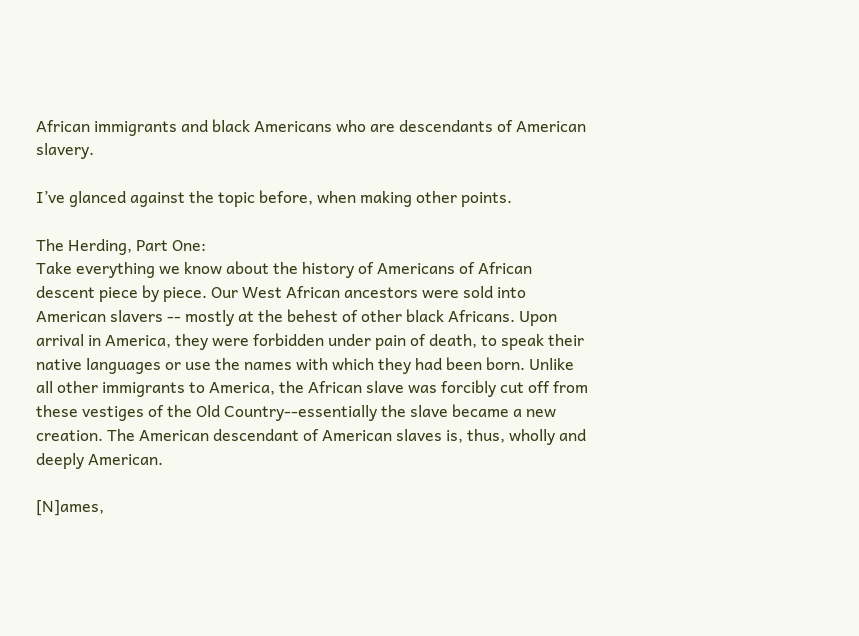African immigrants and black Americans who are descendants of American slavery.

I’ve glanced against the topic before, when making other points.

The Herding, Part One:
Take everything we know about the history of Americans of African descent piece by piece. Our West African ancestors were sold into American slavers -- mostly at the behest of other black Africans. Upon arrival in America, they were forbidden under pain of death, to speak their native languages or use the names with which they had been born. Unlike all other immigrants to America, the African slave was forcibly cut off from these vestiges of the Old Country--essentially the slave became a new creation. The American descendant of American slaves is, thus, wholly and deeply American.

[N]ames,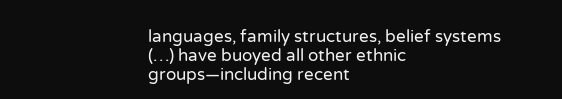languages, family structures, belief systems (…) have buoyed all other ethnic groups—including recent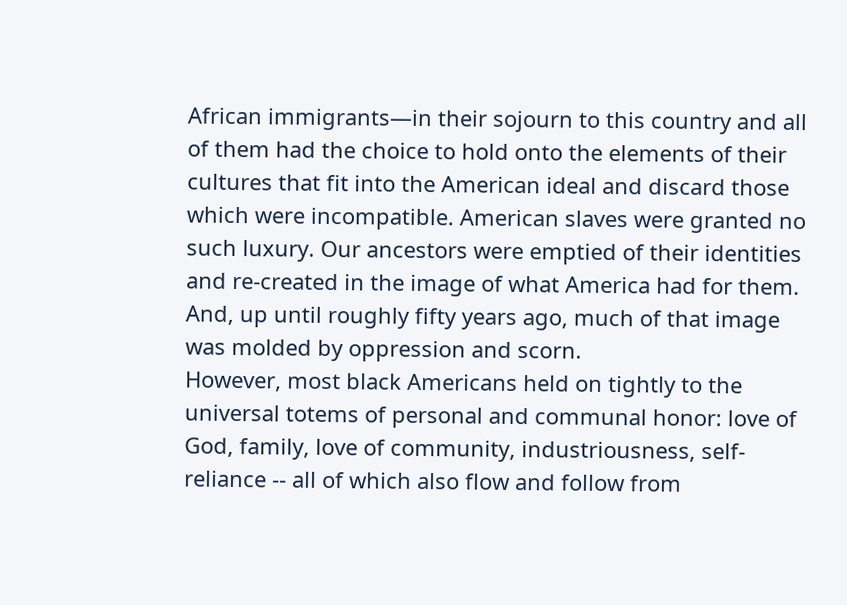African immigrants—in their sojourn to this country and all of them had the choice to hold onto the elements of their cultures that fit into the American ideal and discard those which were incompatible. American slaves were granted no such luxury. Our ancestors were emptied of their identities and re-created in the image of what America had for them. And, up until roughly fifty years ago, much of that image was molded by oppression and scorn.
However, most black Americans held on tightly to the universal totems of personal and communal honor: love of God, family, love of community, industriousness, self-reliance -- all of which also flow and follow from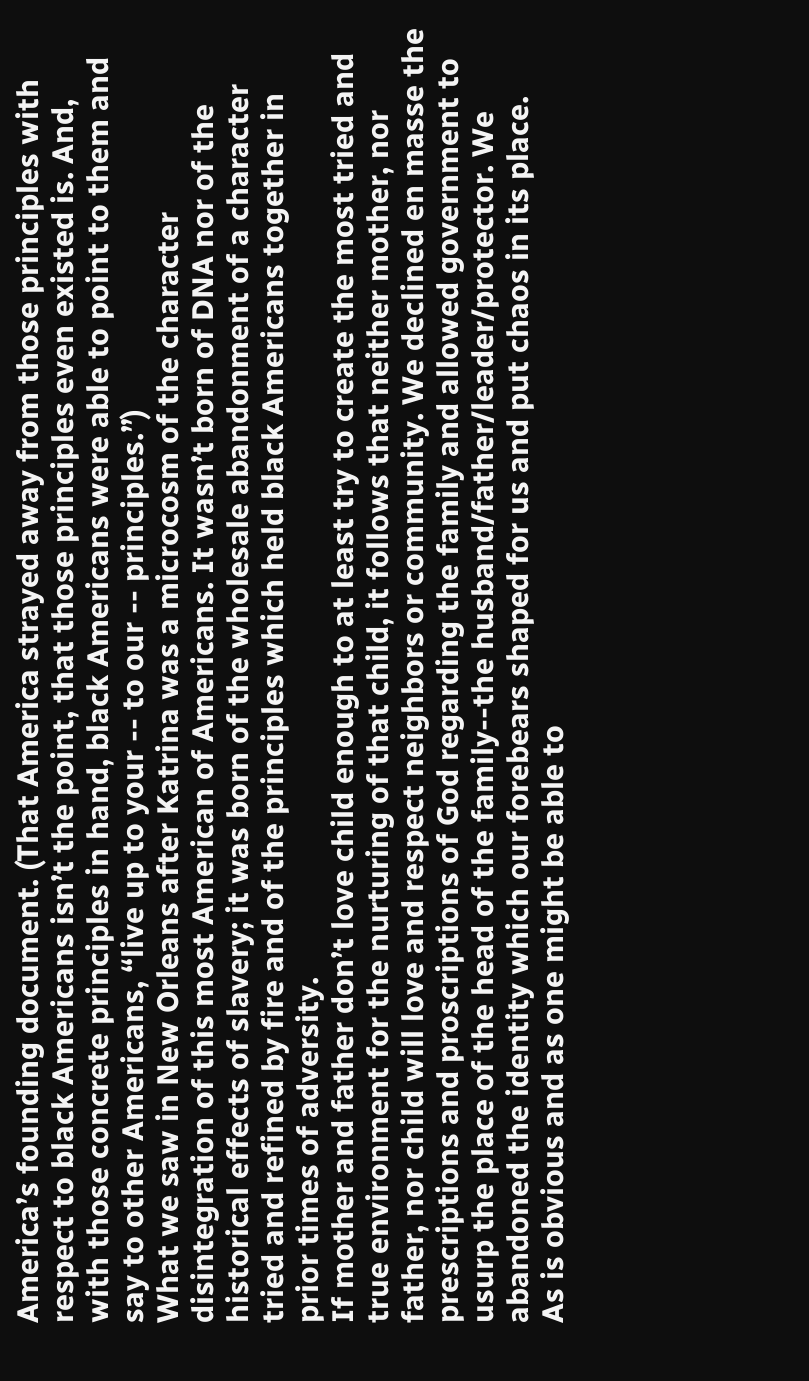America’s founding document. (That America strayed away from those principles with respect to black Americans isn’t the point, that those principles even existed is. And, with those concrete principles in hand, black Americans were able to point to them and say to other Americans, “live up to your -- to our -- principles.”)
What we saw in New Orleans after Katrina was a microcosm of the character disintegration of this most American of Americans. It wasn’t born of DNA nor of the historical effects of slavery; it was born of the wholesale abandonment of a character tried and refined by fire and of the principles which held black Americans together in prior times of adversity.
If mother and father don’t love child enough to at least try to create the most tried and true environment for the nurturing of that child, it follows that neither mother, nor father, nor child will love and respect neighbors or community. We declined en masse the prescriptions and proscriptions of God regarding the family and allowed government to usurp the place of the head of the family--the husband/father/leader/protector. We abandoned the identity which our forebears shaped for us and put chaos in its place.
As is obvious and as one might be able to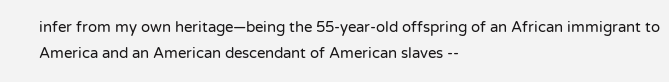infer from my own heritage—being the 55-year-old offspring of an African immigrant to America and an American descendant of American slaves --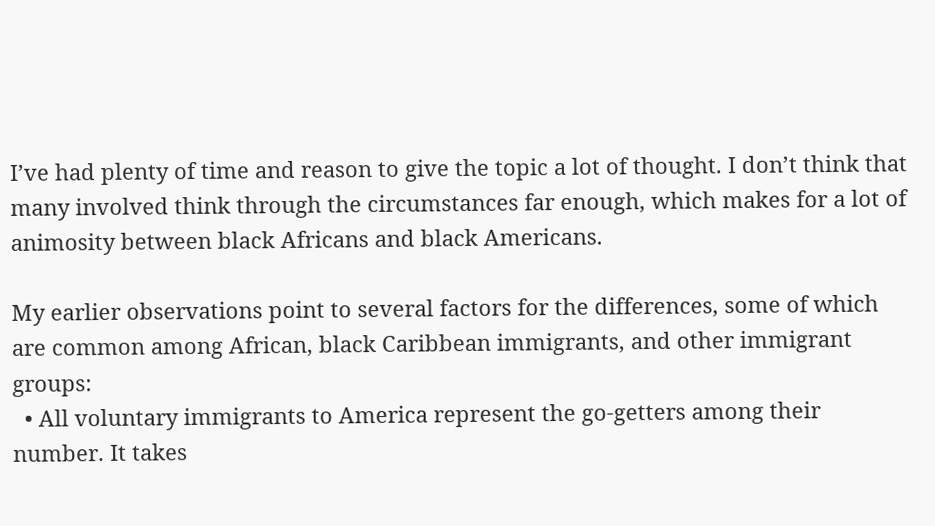I’ve had plenty of time and reason to give the topic a lot of thought. I don’t think that many involved think through the circumstances far enough, which makes for a lot of animosity between black Africans and black Americans.

My earlier observations point to several factors for the differences, some of which are common among African, black Caribbean immigrants, and other immigrant groups:
  • All voluntary immigrants to America represent the go-getters among their number. It takes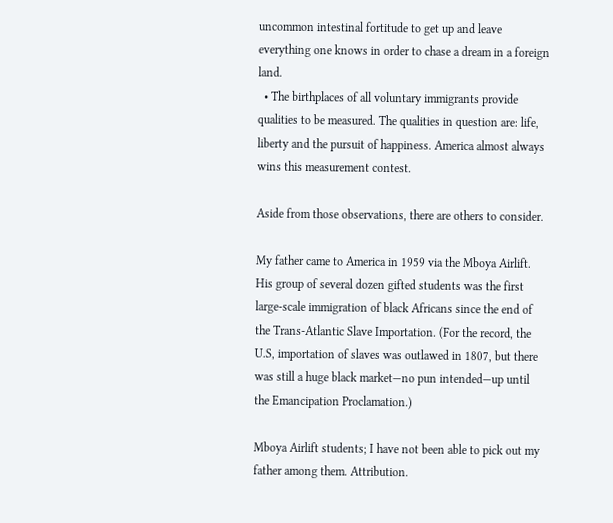uncommon intestinal fortitude to get up and leave everything one knows in order to chase a dream in a foreign land.
  • The birthplaces of all voluntary immigrants provide qualities to be measured. The qualities in question are: life, liberty and the pursuit of happiness. America almost always wins this measurement contest.

Aside from those observations, there are others to consider.

My father came to America in 1959 via the Mboya Airlift. His group of several dozen gifted students was the first large-scale immigration of black Africans since the end of the Trans-Atlantic Slave Importation. (For the record, the U.S, importation of slaves was outlawed in 1807, but there was still a huge black market—no pun intended—up until the Emancipation Proclamation.)

Mboya Airlift students; I have not been able to pick out my father among them. Attribution.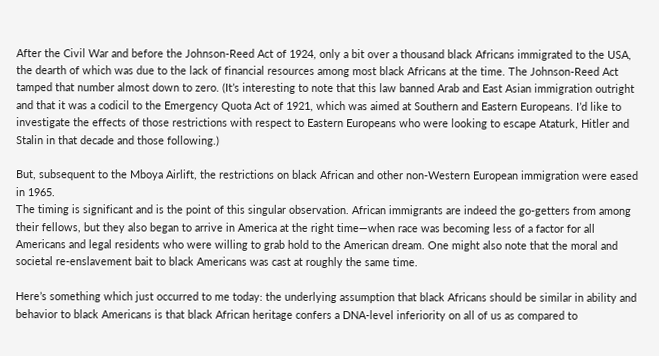After the Civil War and before the Johnson-Reed Act of 1924, only a bit over a thousand black Africans immigrated to the USA, the dearth of which was due to the lack of financial resources among most black Africans at the time. The Johnson-Reed Act tamped that number almost down to zero. (It’s interesting to note that this law banned Arab and East Asian immigration outright and that it was a codicil to the Emergency Quota Act of 1921, which was aimed at Southern and Eastern Europeans. I’d like to investigate the effects of those restrictions with respect to Eastern Europeans who were looking to escape Ataturk, Hitler and Stalin in that decade and those following.)

But, subsequent to the Mboya Airlift, the restrictions on black African and other non-Western European immigration were eased in 1965.
The timing is significant and is the point of this singular observation. African immigrants are indeed the go-getters from among their fellows, but they also began to arrive in America at the right time—when race was becoming less of a factor for all Americans and legal residents who were willing to grab hold to the American dream. One might also note that the moral and societal re-enslavement bait to black Americans was cast at roughly the same time.

Here’s something which just occurred to me today: the underlying assumption that black Africans should be similar in ability and behavior to black Americans is that black African heritage confers a DNA-level inferiority on all of us as compared to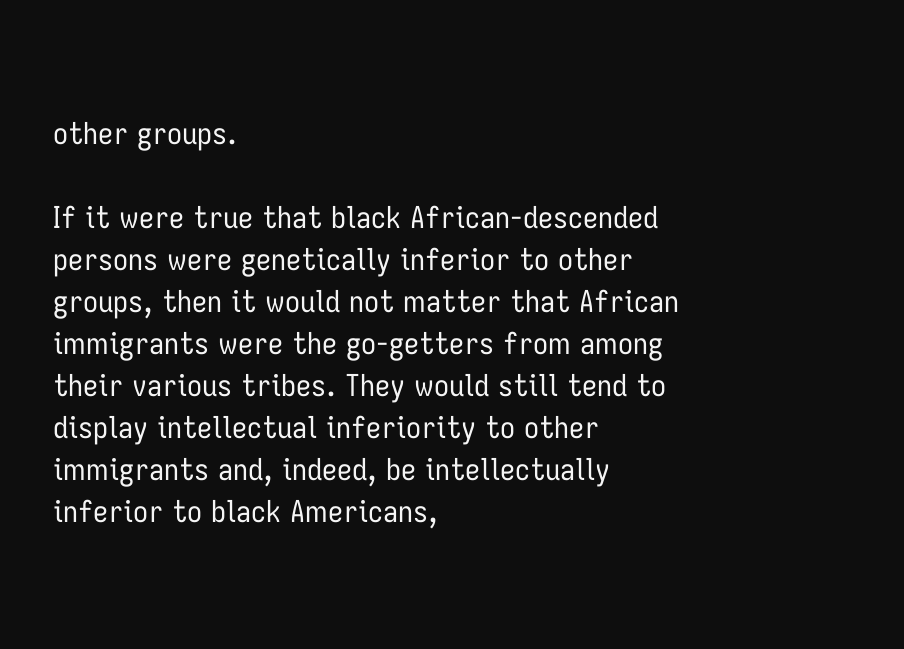other groups.

If it were true that black African-descended persons were genetically inferior to other groups, then it would not matter that African immigrants were the go-getters from among their various tribes. They would still tend to display intellectual inferiority to other immigrants and, indeed, be intellectually inferior to black Americans,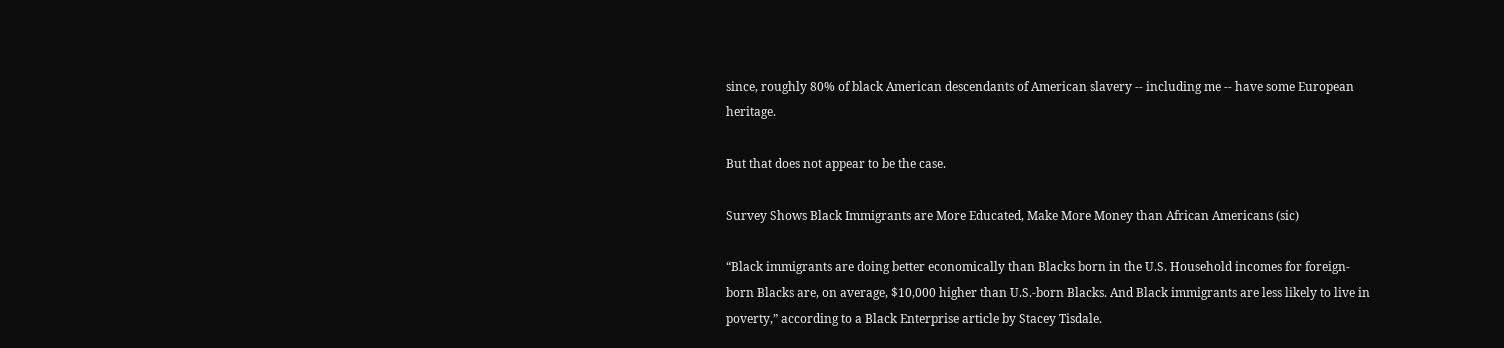since, roughly 80% of black American descendants of American slavery -- including me -- have some European heritage.

But that does not appear to be the case.

Survey Shows Black Immigrants are More Educated, Make More Money than African Americans (sic)

“Black immigrants are doing better economically than Blacks born in the U.S. Household incomes for foreign-born Blacks are, on average, $10,000 higher than U.S.-born Blacks. And Black immigrants are less likely to live in poverty,” according to a Black Enterprise article by Stacey Tisdale.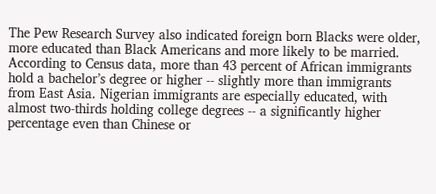The Pew Research Survey also indicated foreign born Blacks were older, more educated than Black Americans and more likely to be married.
According to Census data, more than 43 percent of African immigrants hold a bachelor’s degree or higher -- slightly more than immigrants from East Asia. Nigerian immigrants are especially educated, with almost two-thirds holding college degrees -- a significantly higher percentage even than Chinese or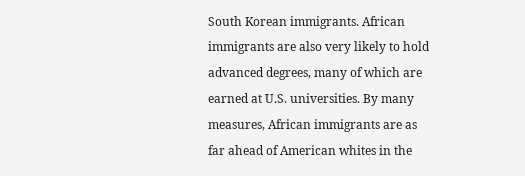South Korean immigrants. African immigrants are also very likely to hold advanced degrees, many of which are earned at U.S. universities. By many measures, African immigrants are as far ahead of American whites in the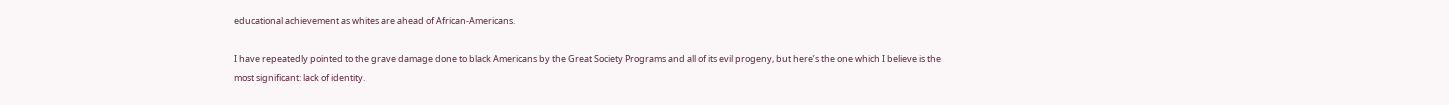educational achievement as whites are ahead of African-Americans.

I have repeatedly pointed to the grave damage done to black Americans by the Great Society Programs and all of its evil progeny, but here’s the one which I believe is the most significant: lack of identity.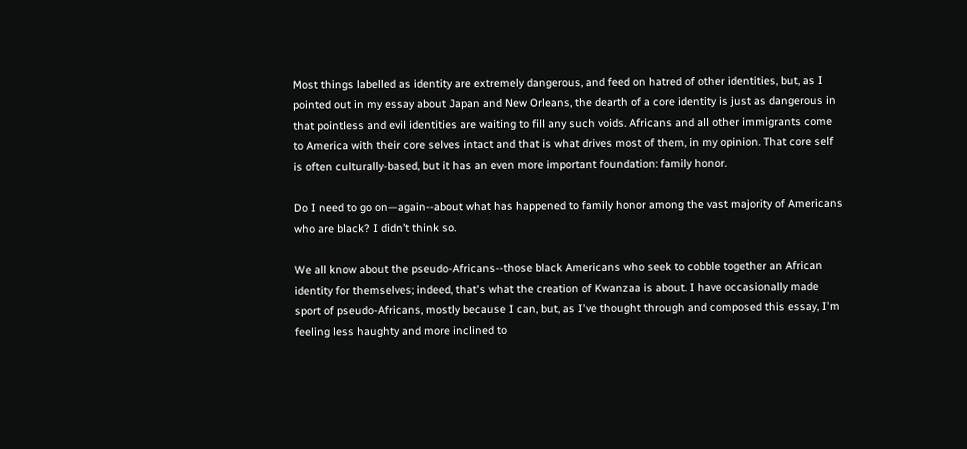Most things labelled as identity are extremely dangerous, and feed on hatred of other identities, but, as I pointed out in my essay about Japan and New Orleans, the dearth of a core identity is just as dangerous in that pointless and evil identities are waiting to fill any such voids. Africans and all other immigrants come to America with their core selves intact and that is what drives most of them, in my opinion. That core self is often culturally-based, but it has an even more important foundation: family honor.

Do I need to go on—again--about what has happened to family honor among the vast majority of Americans who are black? I didn’t think so.

We all know about the pseudo-Africans--those black Americans who seek to cobble together an African identity for themselves; indeed, that's what the creation of Kwanzaa is about. I have occasionally made sport of pseudo-Africans, mostly because I can, but, as I've thought through and composed this essay, I'm feeling less haughty and more inclined to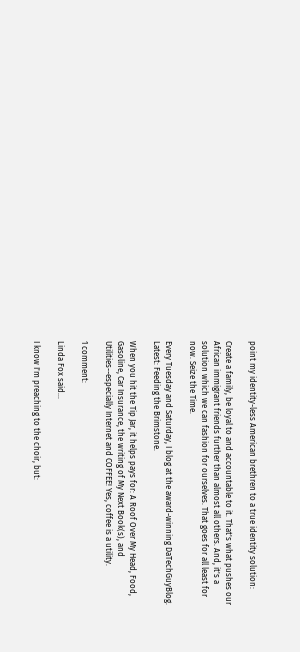point my identity-less American brethren to a true identity solution:

Create a family, be loyal to and accountable to it. That's what pushes our African immigrant friends further than almost all others. And, it's a solution which we can fashion for ourselves. That goes for all least for now. Seize the Time.

Every Tuesday and Saturday, I blog at the award-winning DaTechGuyBlog. Latest: Feeding the Brimstone.

When you hit the Tip Jar, it helps pays for: A Roof Over My Head, Food, Gasoline, Car Insurance, the writing of My Next Book(s), and Utilities--especially Internet and COFFEE! Yes, coffee is a utility.

1 comment:

Linda Fox said...

I know I'm preaching to the choir, but: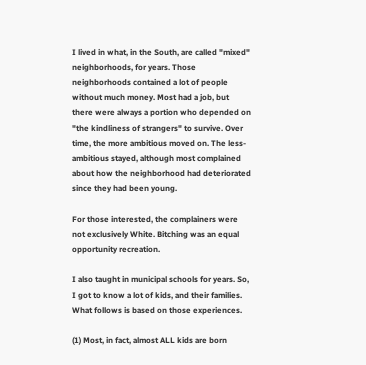I lived in what, in the South, are called "mixed" neighborhoods, for years. Those neighborhoods contained a lot of people without much money. Most had a job, but there were always a portion who depended on "the kindliness of strangers" to survive. Over time, the more ambitious moved on. The less-ambitious stayed, although most complained about how the neighborhood had deteriorated since they had been young.

For those interested, the complainers were not exclusively White. Bitching was an equal opportunity recreation.

I also taught in municipal schools for years. So, I got to know a lot of kids, and their families. What follows is based on those experiences.

(1) Most, in fact, almost ALL kids are born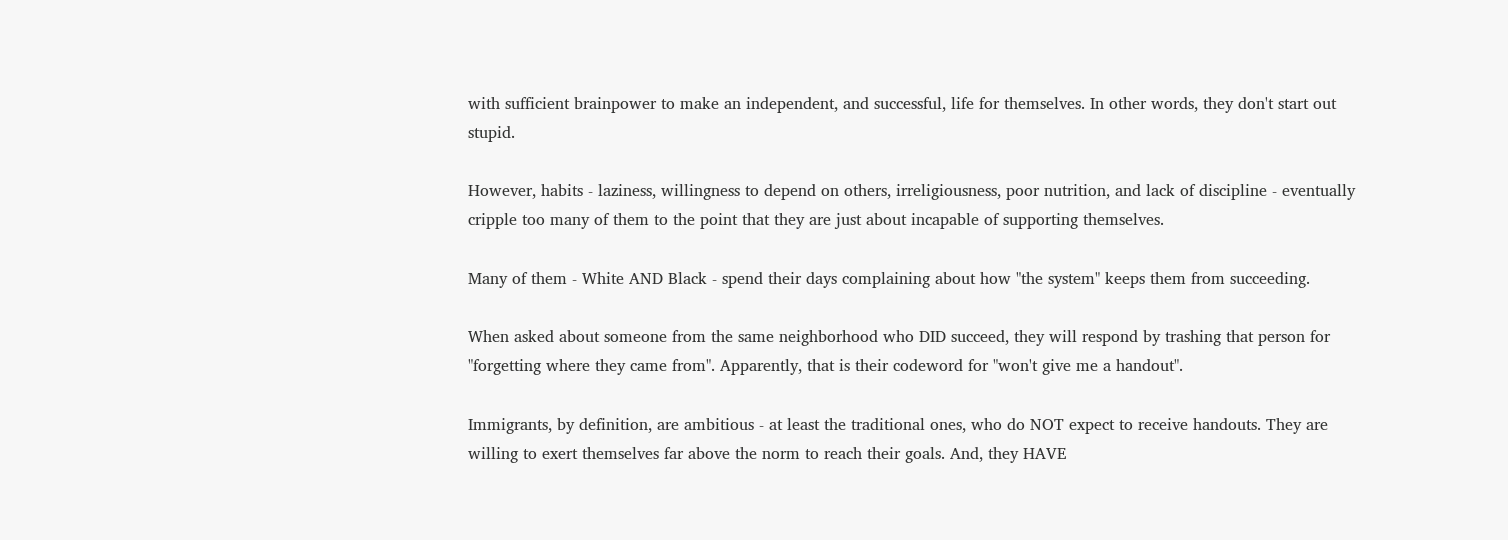with sufficient brainpower to make an independent, and successful, life for themselves. In other words, they don't start out stupid.

However, habits - laziness, willingness to depend on others, irreligiousness, poor nutrition, and lack of discipline - eventually cripple too many of them to the point that they are just about incapable of supporting themselves.

Many of them - White AND Black - spend their days complaining about how "the system" keeps them from succeeding.

When asked about someone from the same neighborhood who DID succeed, they will respond by trashing that person for "forgetting where they came from". Apparently, that is their codeword for "won't give me a handout".

Immigrants, by definition, are ambitious - at least the traditional ones, who do NOT expect to receive handouts. They are willing to exert themselves far above the norm to reach their goals. And, they HAVE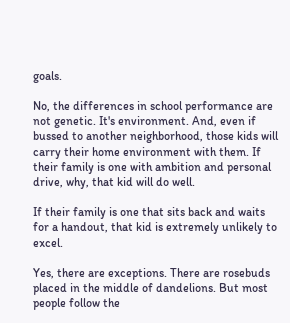goals.

No, the differences in school performance are not genetic. It's environment. And, even if bussed to another neighborhood, those kids will carry their home environment with them. If their family is one with ambition and personal drive, why, that kid will do well.

If their family is one that sits back and waits for a handout, that kid is extremely unlikely to excel.

Yes, there are exceptions. There are rosebuds placed in the middle of dandelions. But most people follow the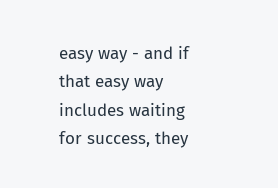easy way - and if that easy way includes waiting for success, they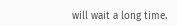will wait a long time.